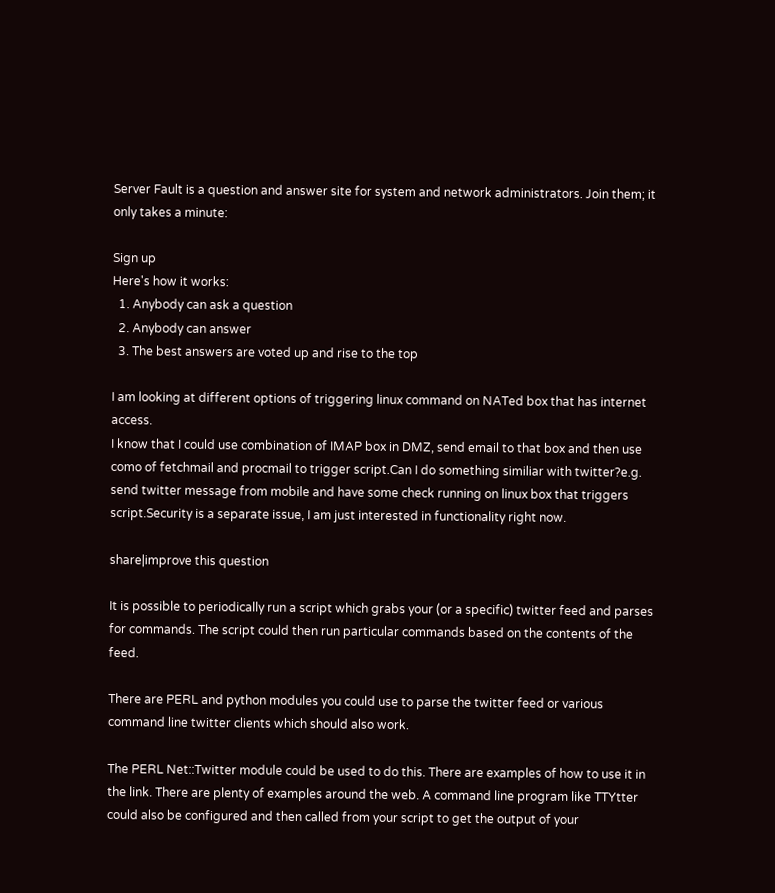Server Fault is a question and answer site for system and network administrators. Join them; it only takes a minute:

Sign up
Here's how it works:
  1. Anybody can ask a question
  2. Anybody can answer
  3. The best answers are voted up and rise to the top

I am looking at different options of triggering linux command on NATed box that has internet access.
I know that I could use combination of IMAP box in DMZ, send email to that box and then use como of fetchmail and procmail to trigger script.Can I do something similiar with twitter?e.g. send twitter message from mobile and have some check running on linux box that triggers script.Security is a separate issue, I am just interested in functionality right now.

share|improve this question

It is possible to periodically run a script which grabs your (or a specific) twitter feed and parses for commands. The script could then run particular commands based on the contents of the feed.

There are PERL and python modules you could use to parse the twitter feed or various command line twitter clients which should also work.

The PERL Net::Twitter module could be used to do this. There are examples of how to use it in the link. There are plenty of examples around the web. A command line program like TTYtter could also be configured and then called from your script to get the output of your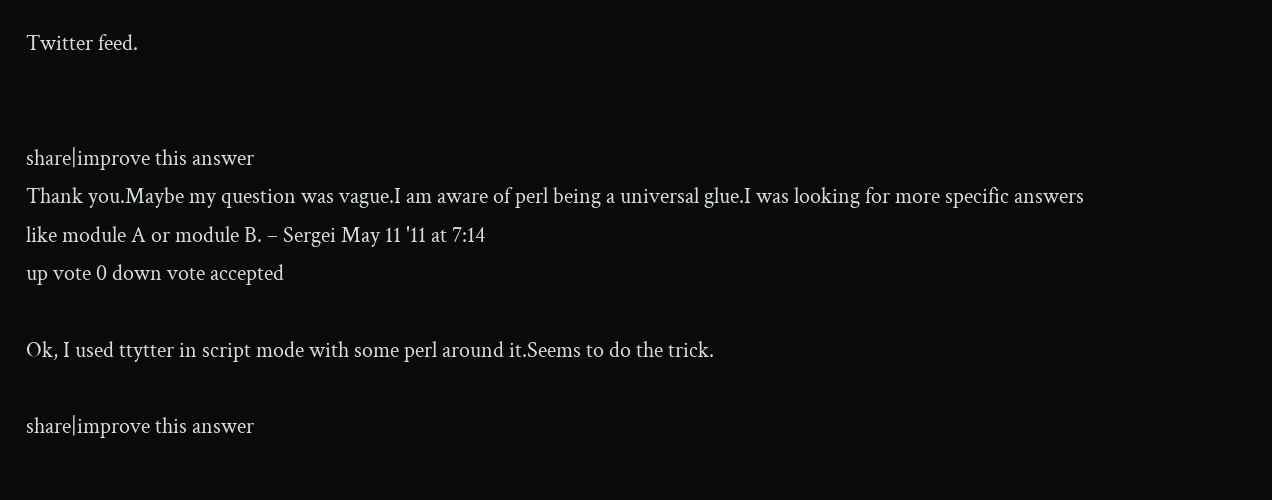Twitter feed.


share|improve this answer
Thank you.Maybe my question was vague.I am aware of perl being a universal glue.I was looking for more specific answers like module A or module B. – Sergei May 11 '11 at 7:14
up vote 0 down vote accepted

Ok, I used ttytter in script mode with some perl around it.Seems to do the trick.

share|improve this answer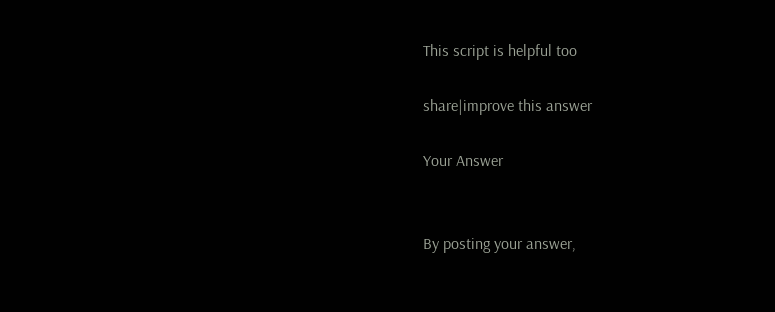This script is helpful too

share|improve this answer

Your Answer


By posting your answer,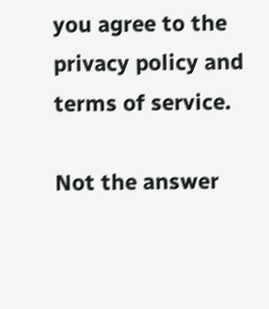you agree to the privacy policy and terms of service.

Not the answer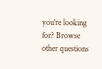you're looking for? Browse other questions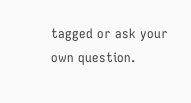tagged or ask your own question.